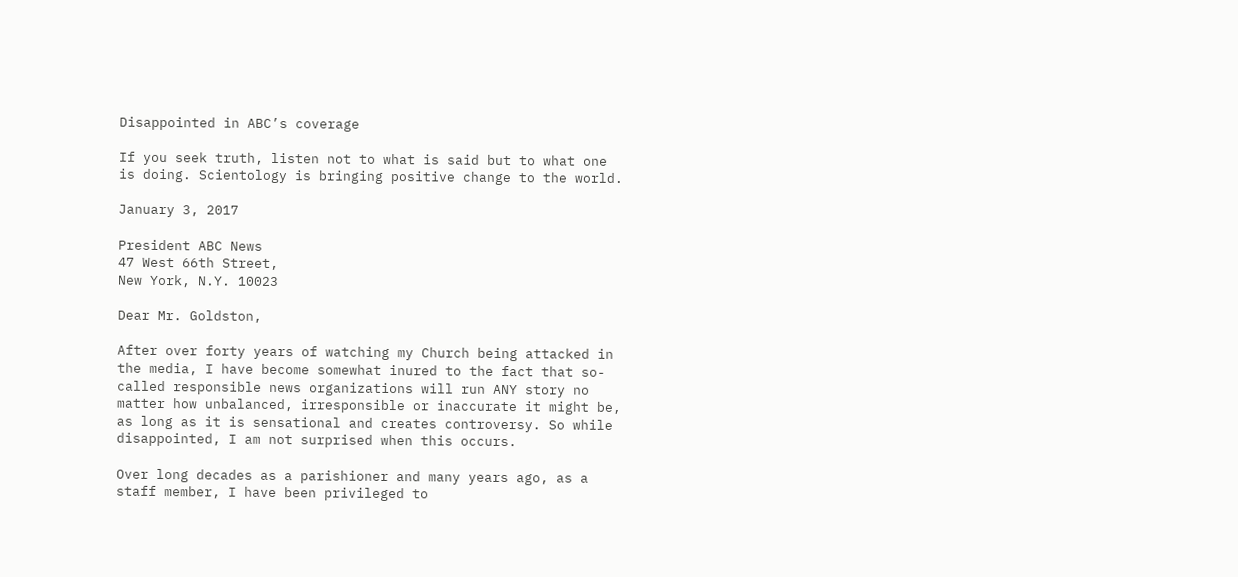Disappointed in ABC’s coverage

If you seek truth, listen not to what is said but to what one is doing. Scientology is bringing positive change to the world.

January 3, 2017

President ABC News
47 West 66th Street,
New York, N.Y. 10023

Dear Mr. Goldston,

After over forty years of watching my Church being attacked in the media, I have become somewhat inured to the fact that so-called responsible news organizations will run ANY story no matter how unbalanced, irresponsible or inaccurate it might be, as long as it is sensational and creates controversy. So while disappointed, I am not surprised when this occurs.

Over long decades as a parishioner and many years ago, as a staff member, I have been privileged to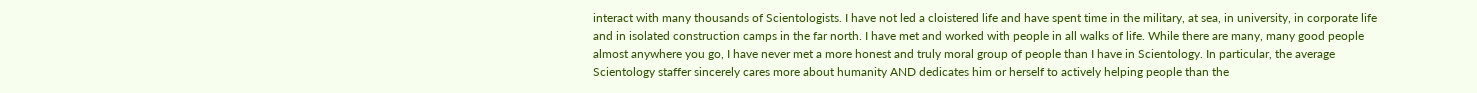interact with many thousands of Scientologists. I have not led a cloistered life and have spent time in the military, at sea, in university, in corporate life and in isolated construction camps in the far north. I have met and worked with people in all walks of life. While there are many, many good people almost anywhere you go, I have never met a more honest and truly moral group of people than I have in Scientology. In particular, the average Scientology staffer sincerely cares more about humanity AND dedicates him or herself to actively helping people than the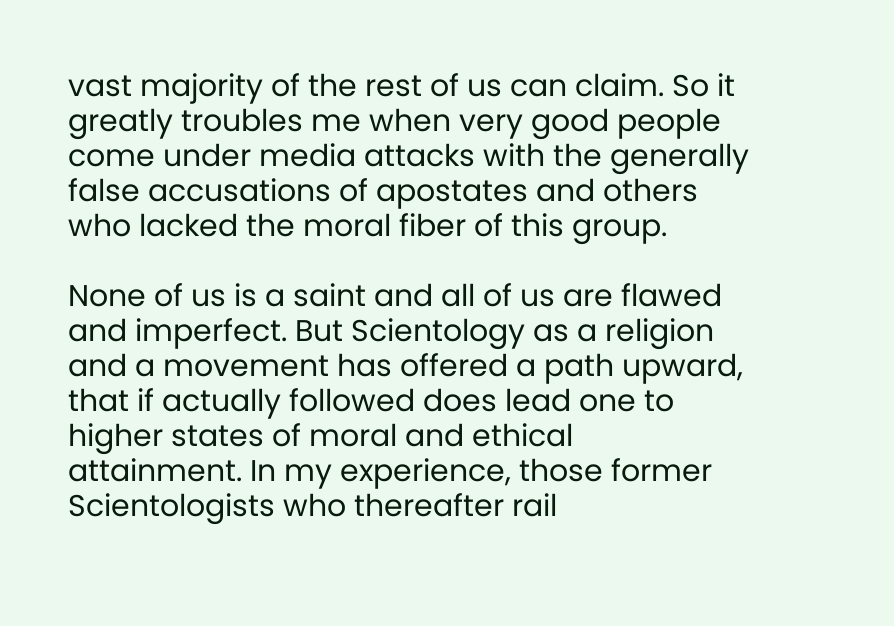vast majority of the rest of us can claim. So it greatly troubles me when very good people come under media attacks with the generally false accusations of apostates and others who lacked the moral fiber of this group.

None of us is a saint and all of us are flawed and imperfect. But Scientology as a religion and a movement has offered a path upward, that if actually followed does lead one to higher states of moral and ethical attainment. In my experience, those former Scientologists who thereafter rail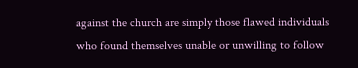against the church are simply those flawed individuals who found themselves unable or unwilling to follow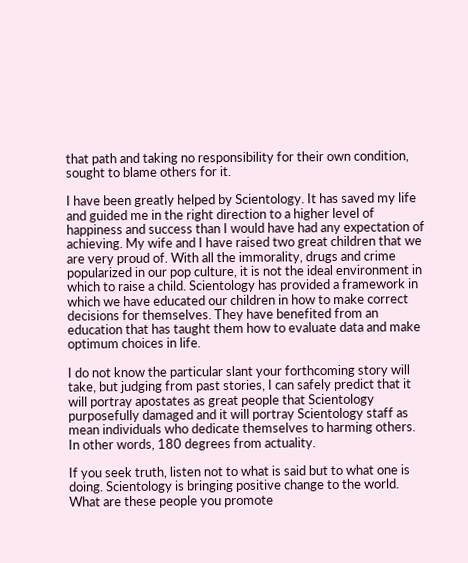that path and taking no responsibility for their own condition, sought to blame others for it.

I have been greatly helped by Scientology. It has saved my life and guided me in the right direction to a higher level of happiness and success than I would have had any expectation of achieving. My wife and I have raised two great children that we are very proud of. With all the immorality, drugs and crime popularized in our pop culture, it is not the ideal environment in which to raise a child. Scientology has provided a framework in which we have educated our children in how to make correct decisions for themselves. They have benefited from an education that has taught them how to evaluate data and make optimum choices in life.

I do not know the particular slant your forthcoming story will take, but judging from past stories, I can safely predict that it will portray apostates as great people that Scientology purposefully damaged and it will portray Scientology staff as mean individuals who dedicate themselves to harming others. In other words, 180 degrees from actuality.

If you seek truth, listen not to what is said but to what one is doing. Scientology is bringing positive change to the world. What are these people you promote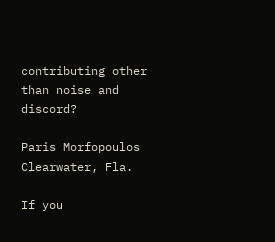contributing other than noise and discord?

Paris Morfopoulos
Clearwater, Fla.

If you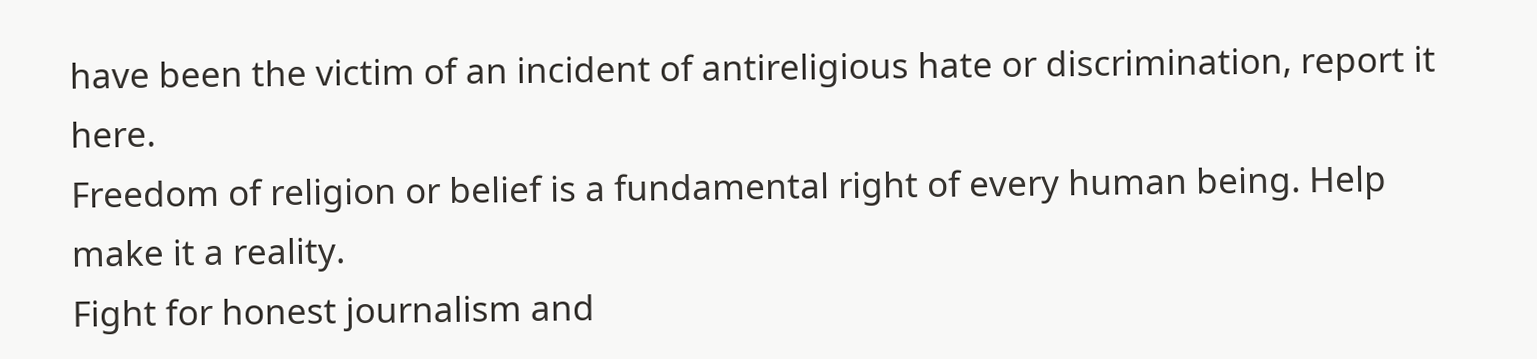have been the victim of an incident of antireligious hate or discrimination, report it here.
Freedom of religion or belief is a fundamental right of every human being. Help make it a reality.
Fight for honest journalism and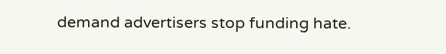demand advertisers stop funding hate.